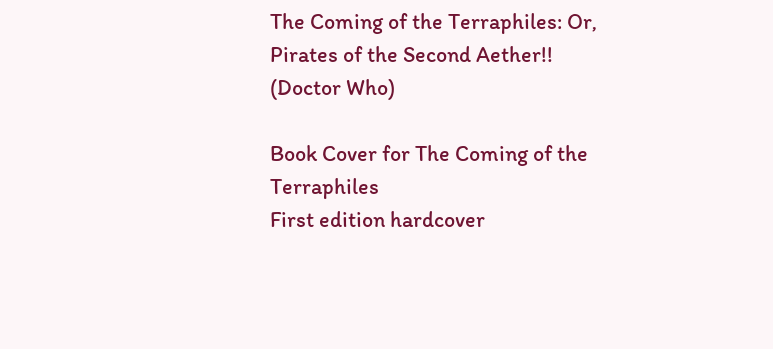The Coming of the Terraphiles: Or, Pirates of the Second Aether!! (Doctor Who)

Book Cover for The Coming of the Terraphiles
First edition hardcover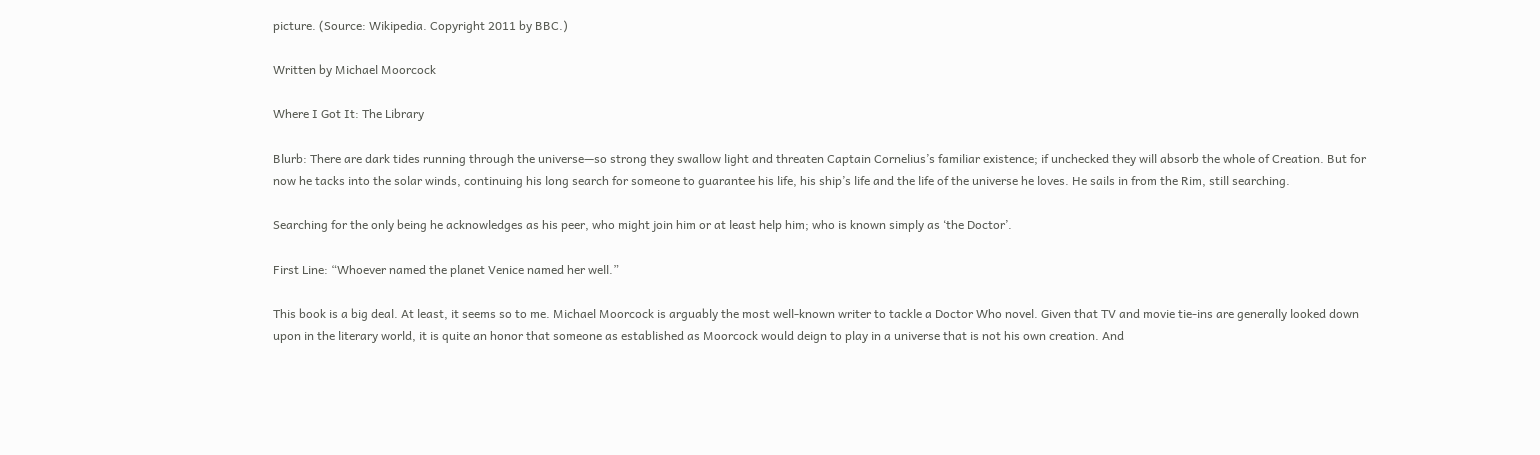picture. (Source: Wikipedia. Copyright 2011 by BBC.)

Written by Michael Moorcock

Where I Got It: The Library

Blurb: There are dark tides running through the universe—so strong they swallow light and threaten Captain Cornelius’s familiar existence; if unchecked they will absorb the whole of Creation. But for now he tacks into the solar winds, continuing his long search for someone to guarantee his life, his ship’s life and the life of the universe he loves. He sails in from the Rim, still searching.

Searching for the only being he acknowledges as his peer, who might join him or at least help him; who is known simply as ‘the Doctor’.

First Line: “Whoever named the planet Venice named her well.”

This book is a big deal. At least, it seems so to me. Michael Moorcock is arguably the most well-known writer to tackle a Doctor Who novel. Given that TV and movie tie-ins are generally looked down upon in the literary world, it is quite an honor that someone as established as Moorcock would deign to play in a universe that is not his own creation. And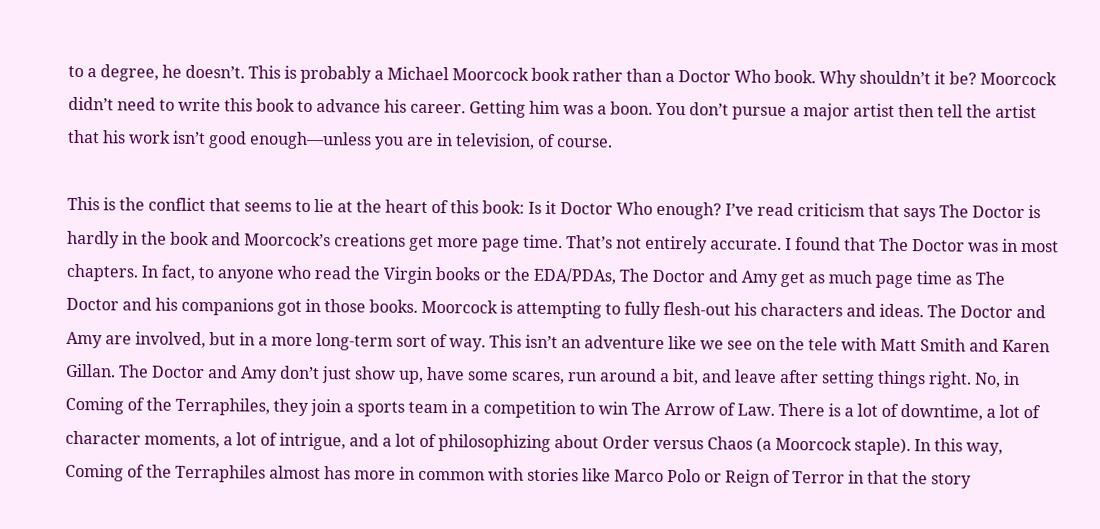to a degree, he doesn’t. This is probably a Michael Moorcock book rather than a Doctor Who book. Why shouldn’t it be? Moorcock didn’t need to write this book to advance his career. Getting him was a boon. You don’t pursue a major artist then tell the artist that his work isn’t good enough—unless you are in television, of course.

This is the conflict that seems to lie at the heart of this book: Is it Doctor Who enough? I’ve read criticism that says The Doctor is hardly in the book and Moorcock’s creations get more page time. That’s not entirely accurate. I found that The Doctor was in most chapters. In fact, to anyone who read the Virgin books or the EDA/PDAs, The Doctor and Amy get as much page time as The Doctor and his companions got in those books. Moorcock is attempting to fully flesh-out his characters and ideas. The Doctor and Amy are involved, but in a more long-term sort of way. This isn’t an adventure like we see on the tele with Matt Smith and Karen Gillan. The Doctor and Amy don’t just show up, have some scares, run around a bit, and leave after setting things right. No, in Coming of the Terraphiles, they join a sports team in a competition to win The Arrow of Law. There is a lot of downtime, a lot of character moments, a lot of intrigue, and a lot of philosophizing about Order versus Chaos (a Moorcock staple). In this way, Coming of the Terraphiles almost has more in common with stories like Marco Polo or Reign of Terror in that the story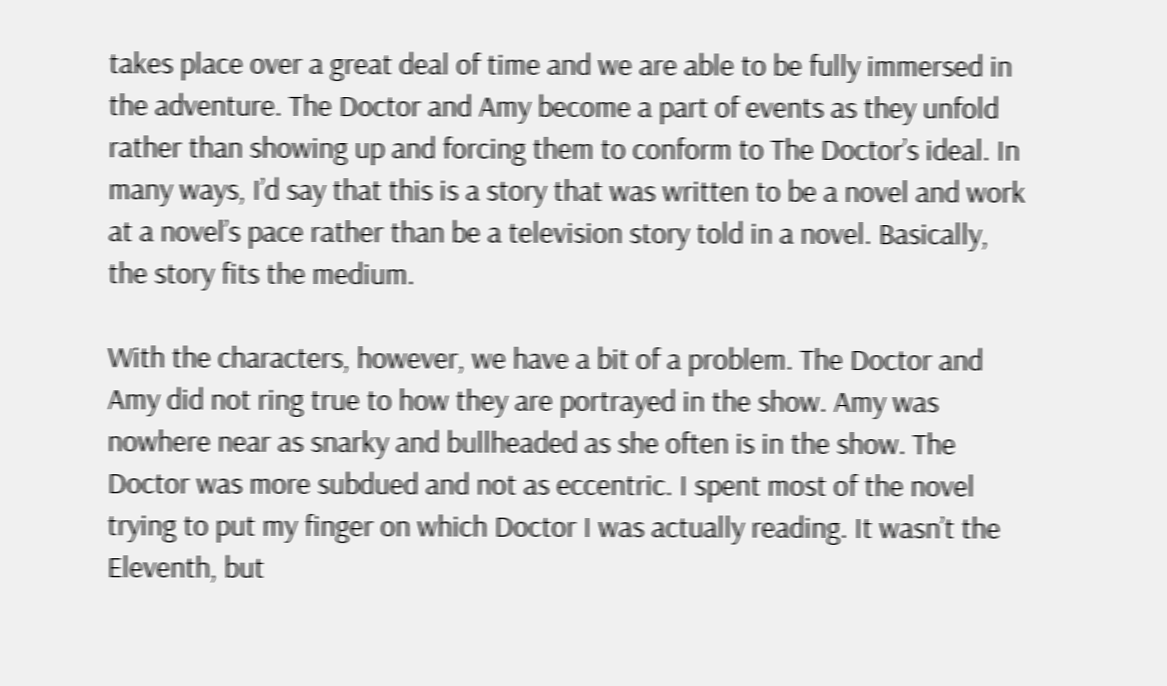takes place over a great deal of time and we are able to be fully immersed in the adventure. The Doctor and Amy become a part of events as they unfold rather than showing up and forcing them to conform to The Doctor’s ideal. In many ways, I’d say that this is a story that was written to be a novel and work at a novel’s pace rather than be a television story told in a novel. Basically, the story fits the medium.

With the characters, however, we have a bit of a problem. The Doctor and Amy did not ring true to how they are portrayed in the show. Amy was nowhere near as snarky and bullheaded as she often is in the show. The Doctor was more subdued and not as eccentric. I spent most of the novel trying to put my finger on which Doctor I was actually reading. It wasn’t the Eleventh, but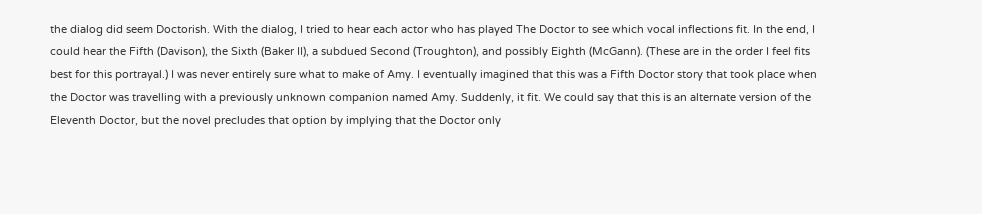the dialog did seem Doctorish. With the dialog, I tried to hear each actor who has played The Doctor to see which vocal inflections fit. In the end, I could hear the Fifth (Davison), the Sixth (Baker II), a subdued Second (Troughton), and possibly Eighth (McGann). (These are in the order I feel fits best for this portrayal.) I was never entirely sure what to make of Amy. I eventually imagined that this was a Fifth Doctor story that took place when the Doctor was travelling with a previously unknown companion named Amy. Suddenly, it fit. We could say that this is an alternate version of the Eleventh Doctor, but the novel precludes that option by implying that the Doctor only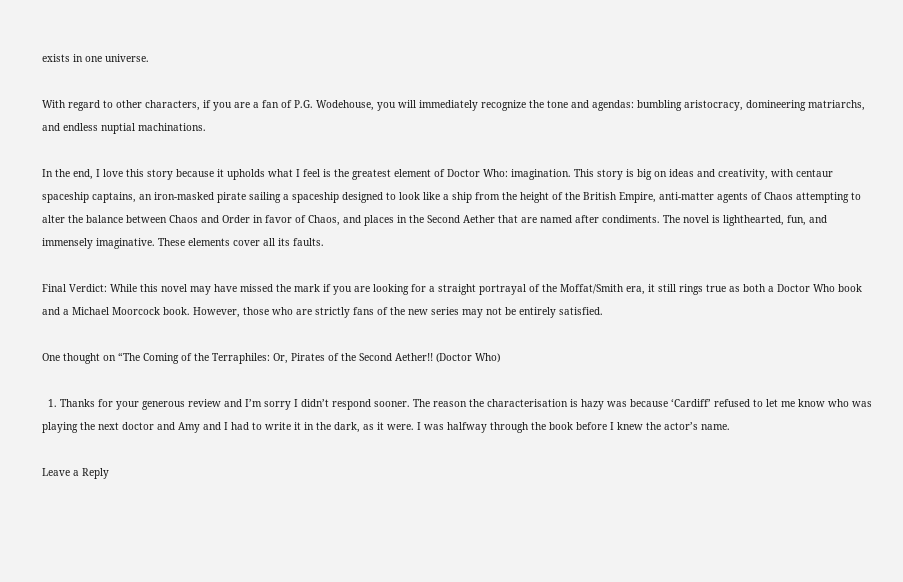exists in one universe.

With regard to other characters, if you are a fan of P.G. Wodehouse, you will immediately recognize the tone and agendas: bumbling aristocracy, domineering matriarchs, and endless nuptial machinations.

In the end, I love this story because it upholds what I feel is the greatest element of Doctor Who: imagination. This story is big on ideas and creativity, with centaur spaceship captains, an iron-masked pirate sailing a spaceship designed to look like a ship from the height of the British Empire, anti-matter agents of Chaos attempting to alter the balance between Chaos and Order in favor of Chaos, and places in the Second Aether that are named after condiments. The novel is lighthearted, fun, and immensely imaginative. These elements cover all its faults.

Final Verdict: While this novel may have missed the mark if you are looking for a straight portrayal of the Moffat/Smith era, it still rings true as both a Doctor Who book and a Michael Moorcock book. However, those who are strictly fans of the new series may not be entirely satisfied.

One thought on “The Coming of the Terraphiles: Or, Pirates of the Second Aether!! (Doctor Who)

  1. Thanks for your generous review and I’m sorry I didn’t respond sooner. The reason the characterisation is hazy was because ‘Cardiff’ refused to let me know who was playing the next doctor and Amy and I had to write it in the dark, as it were. I was halfway through the book before I knew the actor’s name.

Leave a Reply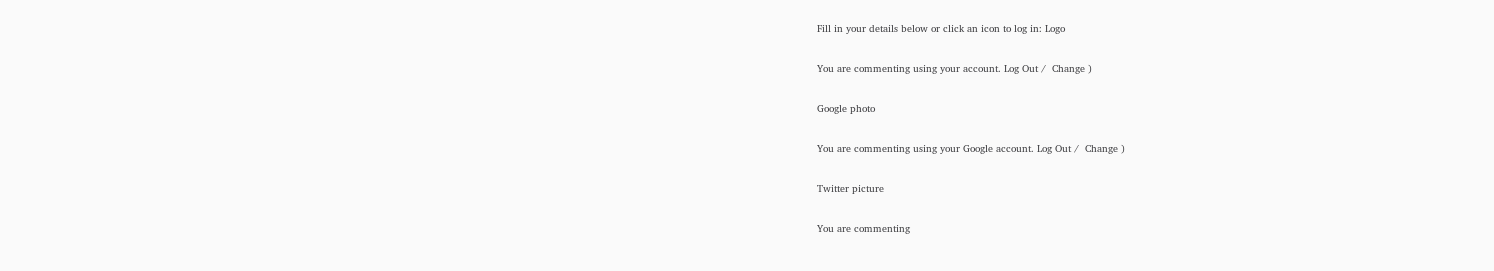Fill in your details below or click an icon to log in: Logo

You are commenting using your account. Log Out /  Change )

Google photo

You are commenting using your Google account. Log Out /  Change )

Twitter picture

You are commenting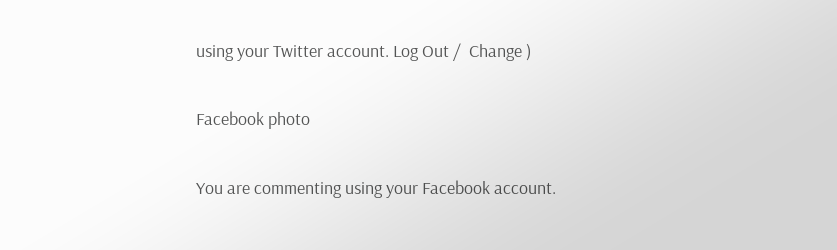using your Twitter account. Log Out /  Change )

Facebook photo

You are commenting using your Facebook account.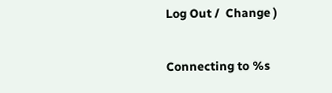Log Out /  Change )

Connecting to %s